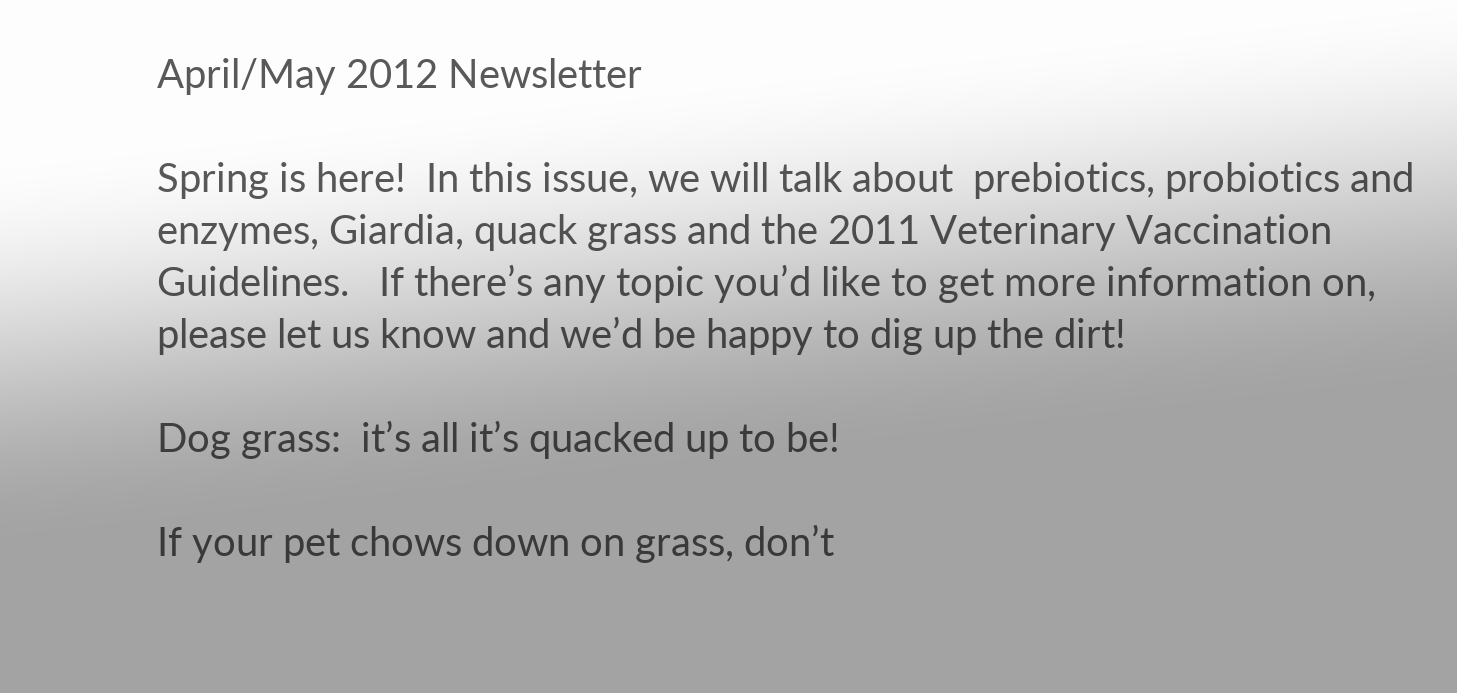April/May 2012 Newsletter

Spring is here!  In this issue, we will talk about  prebiotics, probiotics and enzymes, Giardia, quack grass and the 2011 Veterinary Vaccination Guidelines.   If there’s any topic you’d like to get more information on, please let us know and we’d be happy to dig up the dirt!

Dog grass:  it’s all it’s quacked up to be!

If your pet chows down on grass, don’t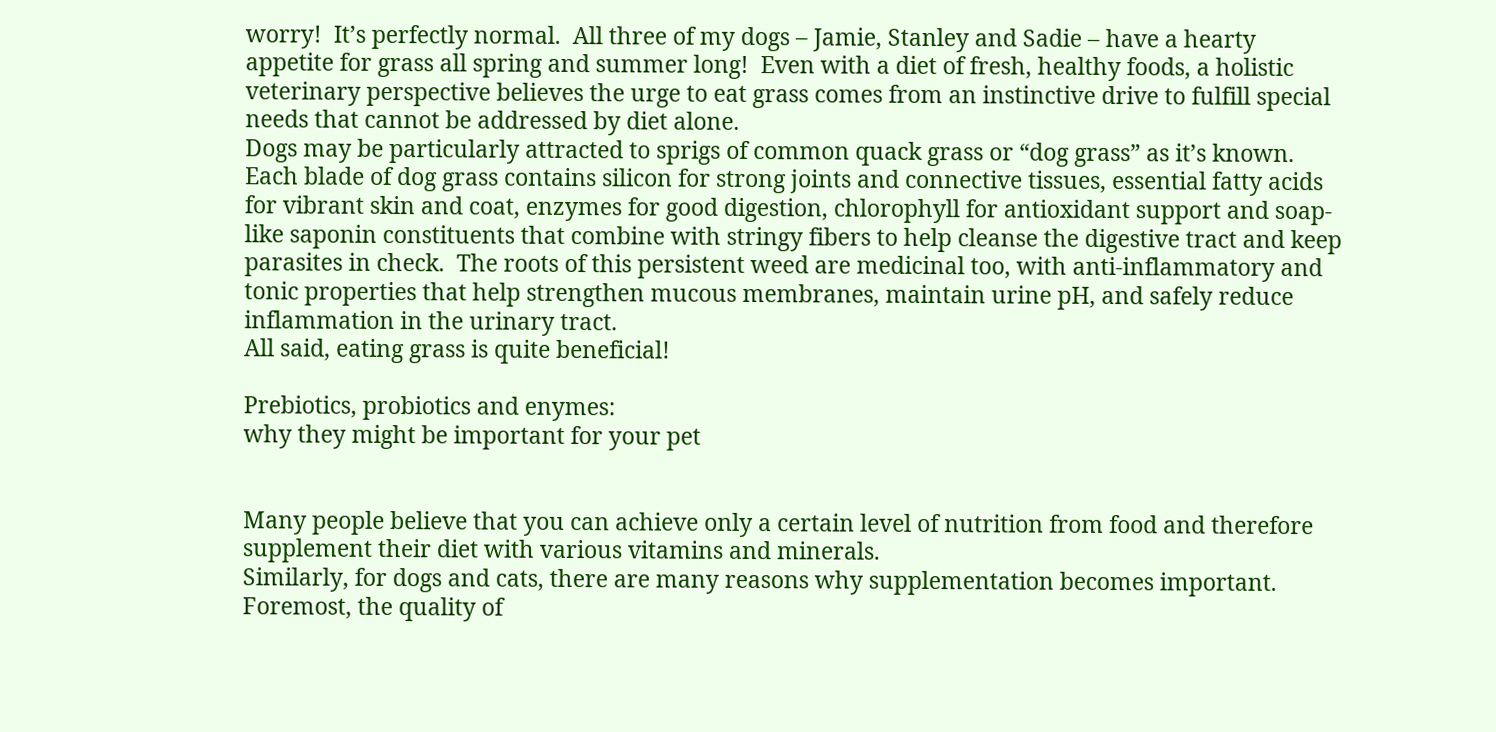worry!  It’s perfectly normal.  All three of my dogs – Jamie, Stanley and Sadie – have a hearty appetite for grass all spring and summer long!  Even with a diet of fresh, healthy foods, a holistic veterinary perspective believes the urge to eat grass comes from an instinctive drive to fulfill special needs that cannot be addressed by diet alone.
Dogs may be particularly attracted to sprigs of common quack grass or “dog grass” as it’s known.  Each blade of dog grass contains silicon for strong joints and connective tissues, essential fatty acids for vibrant skin and coat, enzymes for good digestion, chlorophyll for antioxidant support and soap-like saponin constituents that combine with stringy fibers to help cleanse the digestive tract and keep parasites in check.  The roots of this persistent weed are medicinal too, with anti-inflammatory and tonic properties that help strengthen mucous membranes, maintain urine pH, and safely reduce inflammation in the urinary tract.
All said, eating grass is quite beneficial!

Prebiotics, probiotics and enymes:
why they might be important for your pet


Many people believe that you can achieve only a certain level of nutrition from food and therefore supplement their diet with various vitamins and minerals.
Similarly, for dogs and cats, there are many reasons why supplementation becomes important.  Foremost, the quality of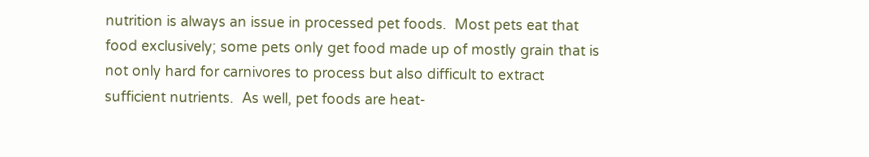nutrition is always an issue in processed pet foods.  Most pets eat that food exclusively; some pets only get food made up of mostly grain that is not only hard for carnivores to process but also difficult to extract sufficient nutrients.  As well, pet foods are heat-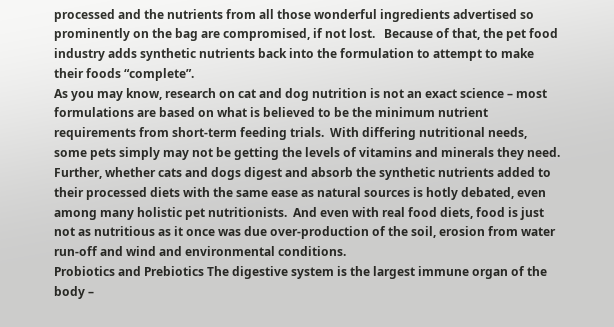processed and the nutrients from all those wonderful ingredients advertised so prominently on the bag are compromised, if not lost.   Because of that, the pet food industry adds synthetic nutrients back into the formulation to attempt to make their foods “complete”.
As you may know, research on cat and dog nutrition is not an exact science – most formulations are based on what is believed to be the minimum nutrient requirements from short-term feeding trials.  With differing nutritional needs, some pets simply may not be getting the levels of vitamins and minerals they need.  Further, whether cats and dogs digest and absorb the synthetic nutrients added to their processed diets with the same ease as natural sources is hotly debated, even among many holistic pet nutritionists.  And even with real food diets, food is just not as nutritious as it once was due over-production of the soil, erosion from water run-off and wind and environmental conditions.
Probiotics and Prebiotics The digestive system is the largest immune organ of the body –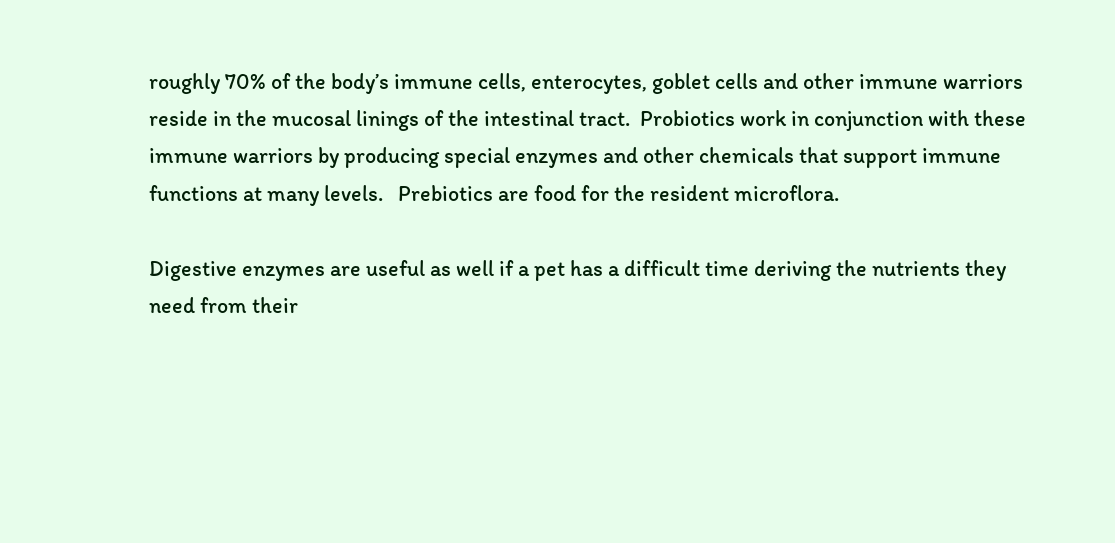roughly 70% of the body’s immune cells, enterocytes, goblet cells and other immune warriors reside in the mucosal linings of the intestinal tract.  Probiotics work in conjunction with these immune warriors by producing special enzymes and other chemicals that support immune functions at many levels.   Prebiotics are food for the resident microflora.

Digestive enzymes are useful as well if a pet has a difficult time deriving the nutrients they need from their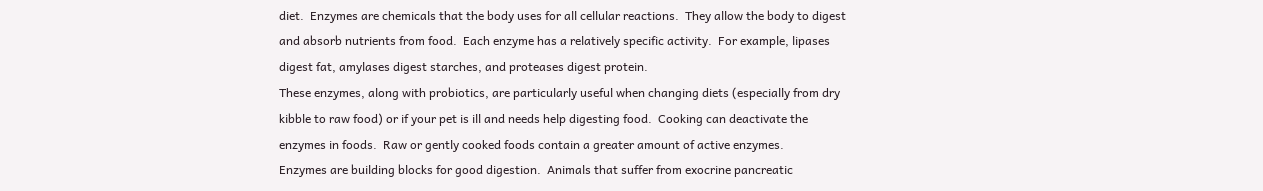diet.  Enzymes are chemicals that the body uses for all cellular reactions.  They allow the body to digest and absorb nutrients from food.  Each enzyme has a relatively specific activity.  For example, lipases digest fat, amylases digest starches, and proteases digest protein.
These enzymes, along with probiotics, are particularly useful when changing diets (especially from dry kibble to raw food) or if your pet is ill and needs help digesting food.  Cooking can deactivate the enzymes in foods.  Raw or gently cooked foods contain a greater amount of active enzymes.
Enzymes are building blocks for good digestion.  Animals that suffer from exocrine pancreatic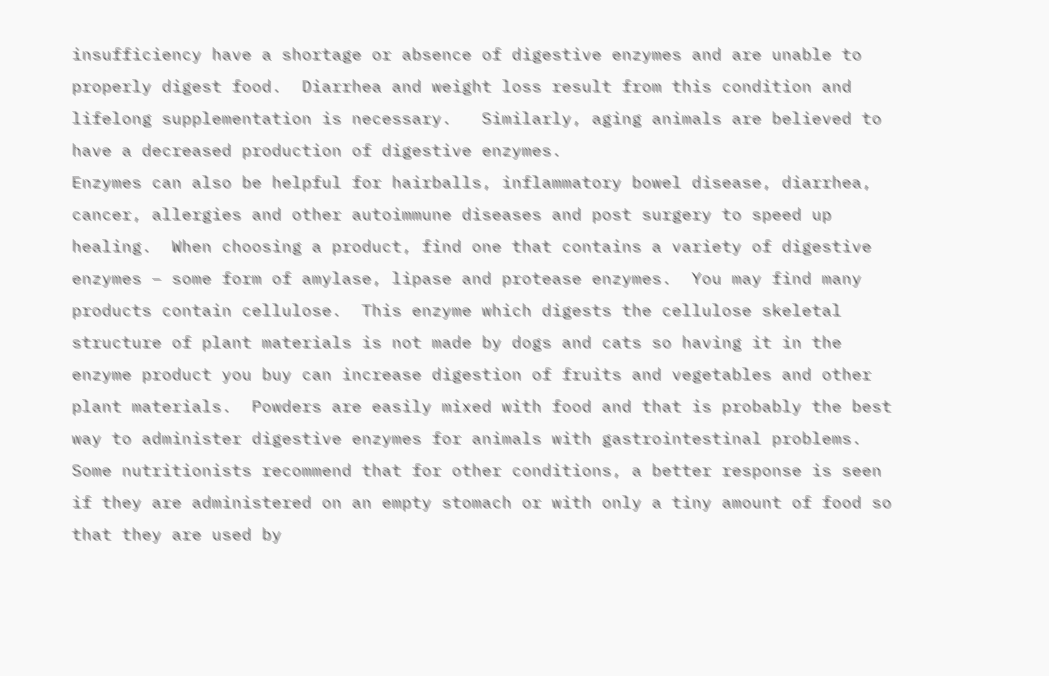insufficiency have a shortage or absence of digestive enzymes and are unable to properly digest food.  Diarrhea and weight loss result from this condition and lifelong supplementation is necessary.   Similarly, aging animals are believed to have a decreased production of digestive enzymes.
Enzymes can also be helpful for hairballs, inflammatory bowel disease, diarrhea, cancer, allergies and other autoimmune diseases and post surgery to speed up healing.  When choosing a product, find one that contains a variety of digestive enzymes – some form of amylase, lipase and protease enzymes.  You may find many products contain cellulose.  This enzyme which digests the cellulose skeletal structure of plant materials is not made by dogs and cats so having it in the enzyme product you buy can increase digestion of fruits and vegetables and other plant materials.  Powders are easily mixed with food and that is probably the best way to administer digestive enzymes for animals with gastrointestinal problems.  Some nutritionists recommend that for other conditions, a better response is seen if they are administered on an empty stomach or with only a tiny amount of food so that they are used by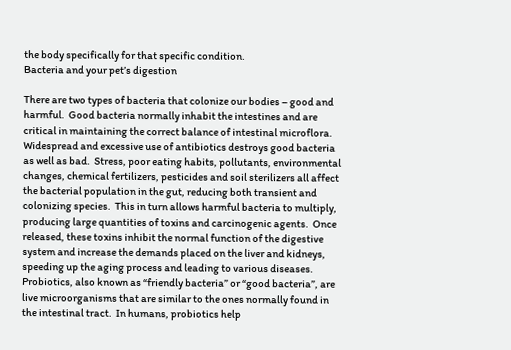the body specifically for that specific condition.
Bacteria and your pet’s digestion

There are two types of bacteria that colonize our bodies – good and harmful.  Good bacteria normally inhabit the intestines and are critical in maintaining the correct balance of intestinal microflora.
Widespread and excessive use of antibiotics destroys good bacteria as well as bad.  Stress, poor eating habits, pollutants, environmental changes, chemical fertilizers, pesticides and soil sterilizers all affect the bacterial population in the gut, reducing both transient and colonizing species.  This in turn allows harmful bacteria to multiply, producing large quantities of toxins and carcinogenic agents.  Once released, these toxins inhibit the normal function of the digestive system and increase the demands placed on the liver and kidneys, speeding up the aging process and leading to various diseases.
Probiotics, also known as “friendly bacteria” or “good bacteria”, are live microorganisms that are similar to the ones normally found in the intestinal tract.  In humans, probiotics help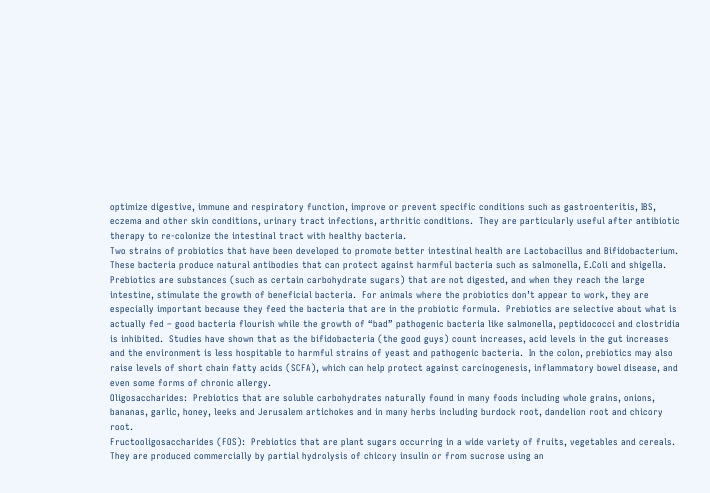optimize digestive, immune and respiratory function, improve or prevent specific conditions such as gastroenteritis, IBS, eczema and other skin conditions, urinary tract infections, arthritic conditions.  They are particularly useful after antibiotic therapy to re-colonize the intestinal tract with healthy bacteria.
Two strains of probiotics that have been developed to promote better intestinal health are Lactobacillus and Bifidobacterium.  These bacteria produce natural antibodies that can protect against harmful bacteria such as salmonella, E.Coli and shigella.
Prebiotics are substances (such as certain carbohydrate sugars) that are not digested, and when they reach the large intestine, stimulate the growth of beneficial bacteria.  For animals where the probiotics don’t appear to work, they are especially important because they feed the bacteria that are in the probiotic formula.  Prebiotics are selective about what is actually fed – good bacteria flourish while the growth of “bad” pathogenic bacteria like salmonella, peptidococci and clostridia is inhibited.  Studies have shown that as the bifidobacteria (the good guys) count increases, acid levels in the gut increases and the environment is less hospitable to harmful strains of yeast and pathogenic bacteria.  In the colon, prebiotics may also raise levels of short chain fatty acids (SCFA), which can help protect against carcinogenesis, inflammatory bowel disease, and even some forms of chronic allergy.
Oligosaccharides:  Prebiotics that are soluble carbohydrates naturally found in many foods including whole grains, onions, bananas, garlic, honey, leeks and Jerusalem artichokes and in many herbs including burdock root, dandelion root and chicory root.
Fructooligosaccharides (FOS):  Prebiotics that are plant sugars occurring in a wide variety of fruits, vegetables and cereals.  They are produced commercially by partial hydrolysis of chicory insulin or from sucrose using an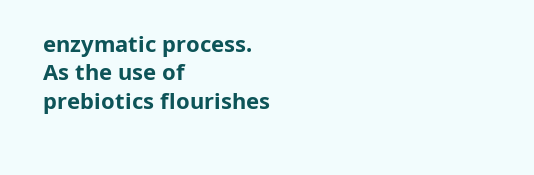enzymatic process.
As the use of prebiotics flourishes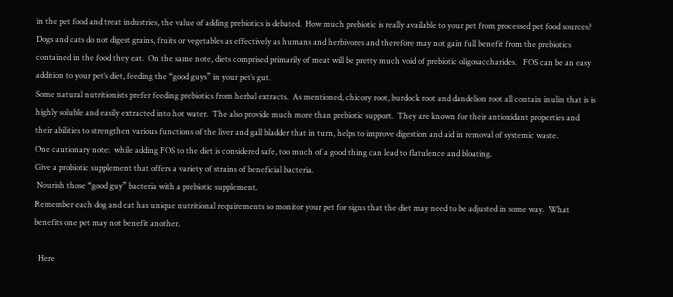in the pet food and treat industries, the value of adding prebiotics is debated.  How much prebiotic is really available to your pet from processed pet food sources?  Dogs and cats do not digest grains, fruits or vegetables as effectively as humans and herbivores and therefore may not gain full benefit from the prebiotics contained in the food they eat.  On the same note, diets comprised primarily of meat will be pretty much void of prebiotic oligosaccharides.   FOS can be an easy addition to your pet’s diet, feeding the “good guys” in your pet’s gut.
Some natural nutritionists prefer feeding prebiotics from herbal extracts.  As mentioned, chicory root, burdock root and dandelion root all contain inulin that is is highly soluble and easily extracted into hot water.  The also provide much more than prebiotic support.  They are known for their antioxidant properties and their abilities to strengthen various functions of the liver and gall bladder that in turn, helps to improve digestion and aid in removal of systemic waste.
One cautionary note:  while adding FOS to the diet is considered safe, too much of a good thing can lead to flatulence and bloating.
Give a probiotic supplement that offers a variety of strains of beneficial bacteria.
 Nourish those “good guy” bacteria with a prebiotic supplement.
Remember each dog and cat has unique nutritional requirements so monitor your pet for signs that the diet may need to be adjusted in some way.  What benefits one pet may not benefit another.

  Here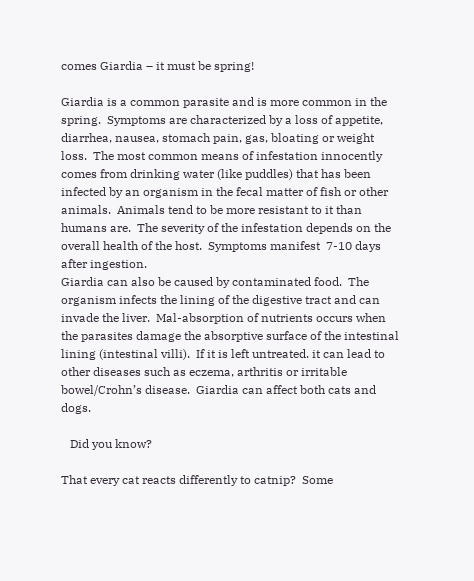comes Giardia – it must be spring!

Giardia is a common parasite and is more common in the spring.  Symptoms are characterized by a loss of appetite, diarrhea, nausea, stomach pain, gas, bloating or weight loss.  The most common means of infestation innocently comes from drinking water (like puddles) that has been infected by an organism in the fecal matter of fish or other animals.  Animals tend to be more resistant to it than humans are.  The severity of the infestation depends on the overall health of the host.  Symptoms manifest  7-10 days after ingestion.
Giardia can also be caused by contaminated food.  The organism infects the lining of the digestive tract and can invade the liver.  Mal-absorption of nutrients occurs when the parasites damage the absorptive surface of the intestinal lining (intestinal villi).  If it is left untreated. it can lead to other diseases such as eczema, arthritis or irritable bowel/Crohn’s disease.  Giardia can affect both cats and dogs.

   Did you know?

That every cat reacts differently to catnip?  Some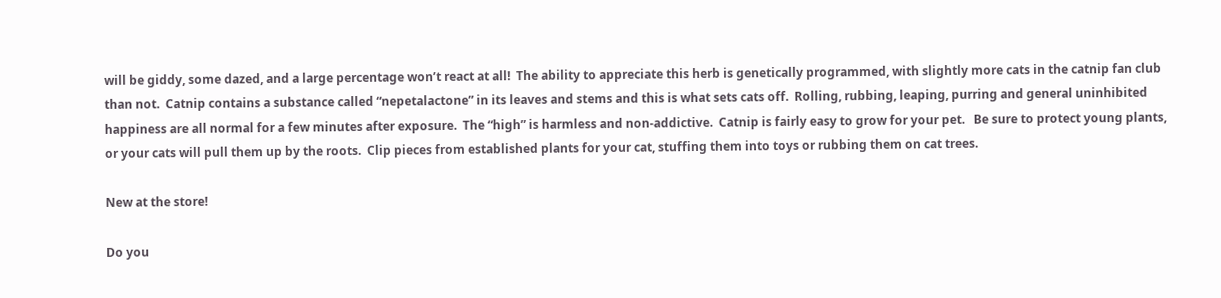will be giddy, some dazed, and a large percentage won’t react at all!  The ability to appreciate this herb is genetically programmed, with slightly more cats in the catnip fan club than not.  Catnip contains a substance called “nepetalactone” in its leaves and stems and this is what sets cats off.  Rolling, rubbing, leaping, purring and general uninhibited happiness are all normal for a few minutes after exposure.  The “high” is harmless and non-addictive.  Catnip is fairly easy to grow for your pet.   Be sure to protect young plants, or your cats will pull them up by the roots.  Clip pieces from established plants for your cat, stuffing them into toys or rubbing them on cat trees.

New at the store!

Do you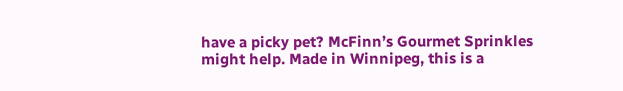have a picky pet? McFinn’s Gourmet Sprinkles might help. Made in Winnipeg, this is a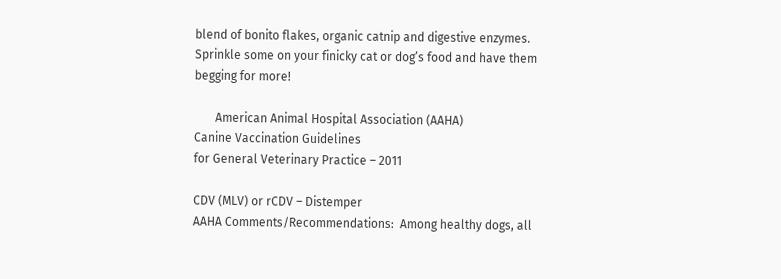blend of bonito flakes, organic catnip and digestive enzymes. Sprinkle some on your finicky cat or dog’s food and have them begging for more!

       American Animal Hospital Association (AAHA)
Canine Vaccination Guidelines
for General Veterinary Practice – 2011

CDV (MLV) or rCDV – Distemper
AAHA Comments/Recommendations:  Among healthy dogs, all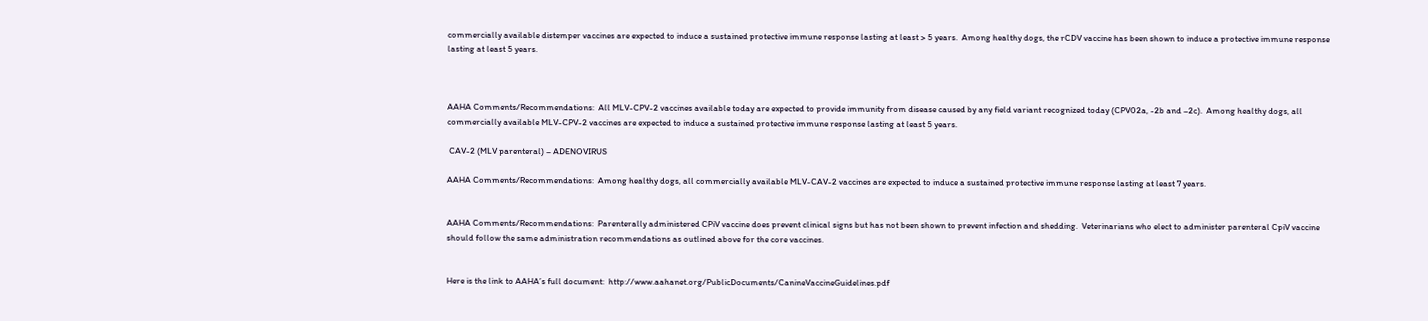commercially available distemper vaccines are expected to induce a sustained protective immune response lasting at least > 5 years.  Among healthy dogs, the rCDV vaccine has been shown to induce a protective immune response lasting at least 5 years.



AAHA Comments/Recommendations:  All MLV-CPV-2 vaccines available today are expected to provide immunity from disease caused by any field variant recognized today (CPV02a, -2b and –2c).  Among healthy dogs, all commercially available MLV-CPV-2 vaccines are expected to induce a sustained protective immune response lasting at least 5 years.

 CAV-2 (MLV parenteral) – ADENOVIRUS

AAHA Comments/Recommendations:  Among healthy dogs, all commercially available MLV-CAV-2 vaccines are expected to induce a sustained protective immune response lasting at least 7 years.


AAHA Comments/Recommendations:  Parenterally administered CPiV vaccine does prevent clinical signs but has not been shown to prevent infection and shedding.  Veterinarians who elect to administer parenteral CpiV vaccine should follow the same administration recommendations as outlined above for the core vaccines.


Here is the link to AAHA’s full document:  http://www.aahanet.org/PublicDocuments/CanineVaccineGuidelines.pdf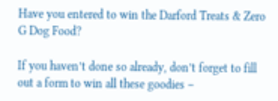Have you entered to win the Darford Treats & Zero G Dog Food?

If you haven’t done so already, don’t forget to fill out a form to win all these goodies –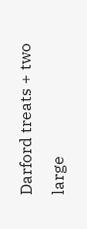Darford treats + two large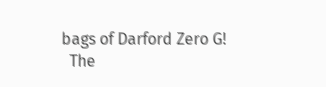bags of Darford Zero G!
  The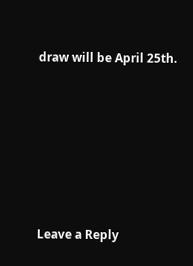draw will be April 25th.







Leave a Reply